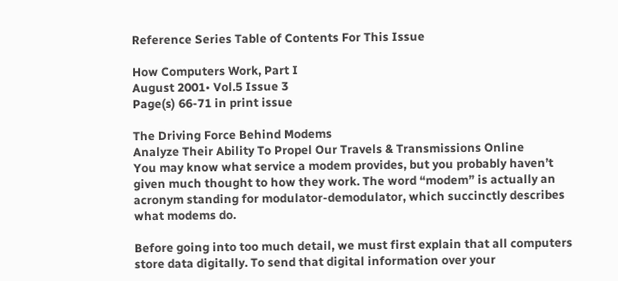Reference Series Table of Contents For This Issue

How Computers Work, Part I
August 2001• Vol.5 Issue 3
Page(s) 66-71 in print issue

The Driving Force Behind Modems
Analyze Their Ability To Propel Our Travels & Transmissions Online
You may know what service a modem provides, but you probably haven’t given much thought to how they work. The word “modem” is actually an acronym standing for modulator-demodulator, which succinctly describes what modems do.

Before going into too much detail, we must first explain that all computers store data digitally. To send that digital information over your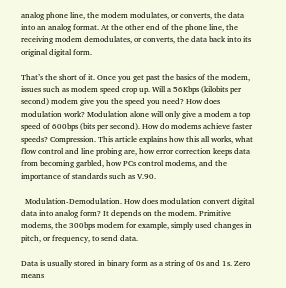analog phone line, the modem modulates, or converts, the data into an analog format. At the other end of the phone line, the receiving modem demodulates, or converts, the data back into its original digital form.

That’s the short of it. Once you get past the basics of the modem, issues such as modem speed crop up. Will a 56Kbps (kilobits per second) modem give you the speed you need? How does modulation work? Modulation alone will only give a modem a top speed of 600bps (bits per second). How do modems achieve faster speeds? Compression. This article explains how this all works, what flow control and line probing are, how error correction keeps data from becoming garbled, how PCs control modems, and the importance of standards such as V.90.

  Modulation-Demodulation. How does modulation convert digital data into analog form? It depends on the modem. Primitive modems, the 300bps modem for example, simply used changes in pitch, or frequency, to send data.

Data is usually stored in binary form as a string of 0s and 1s. Zero means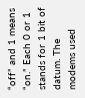“off” and 1 means “on.” Each 0 or 1 stands for 1 bit of datum. The modems used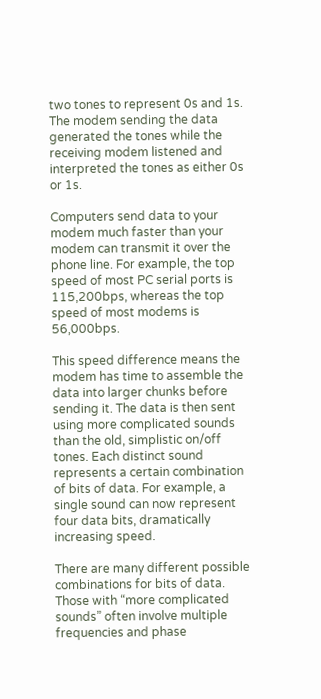two tones to represent 0s and 1s. The modem sending the data generated the tones while the receiving modem listened and interpreted the tones as either 0s or 1s.

Computers send data to your modem much faster than your modem can transmit it over the phone line. For example, the top speed of most PC serial ports is 115,200bps, whereas the top speed of most modems is 56,000bps.

This speed difference means the modem has time to assemble the data into larger chunks before sending it. The data is then sent using more complicated sounds than the old, simplistic on/off tones. Each distinct sound represents a certain combination of bits of data. For example, a single sound can now represent four data bits, dramatically increasing speed.

There are many different possible combinations for bits of data. Those with “more complicated sounds” often involve multiple frequencies and phase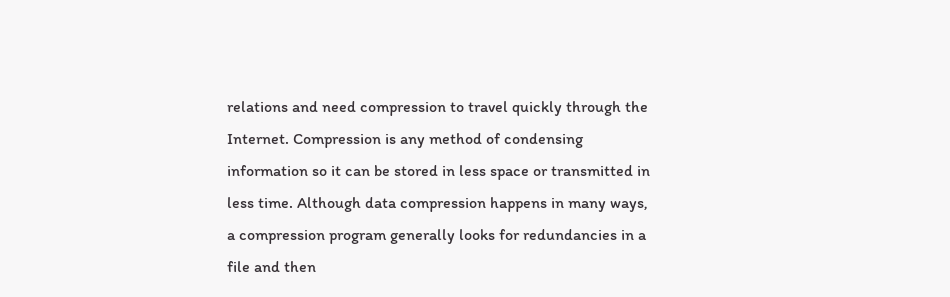relations and need compression to travel quickly through the Internet. Compression is any method of condensing information so it can be stored in less space or transmitted in less time. Although data compression happens in many ways, a compression program generally looks for redundancies in a file and then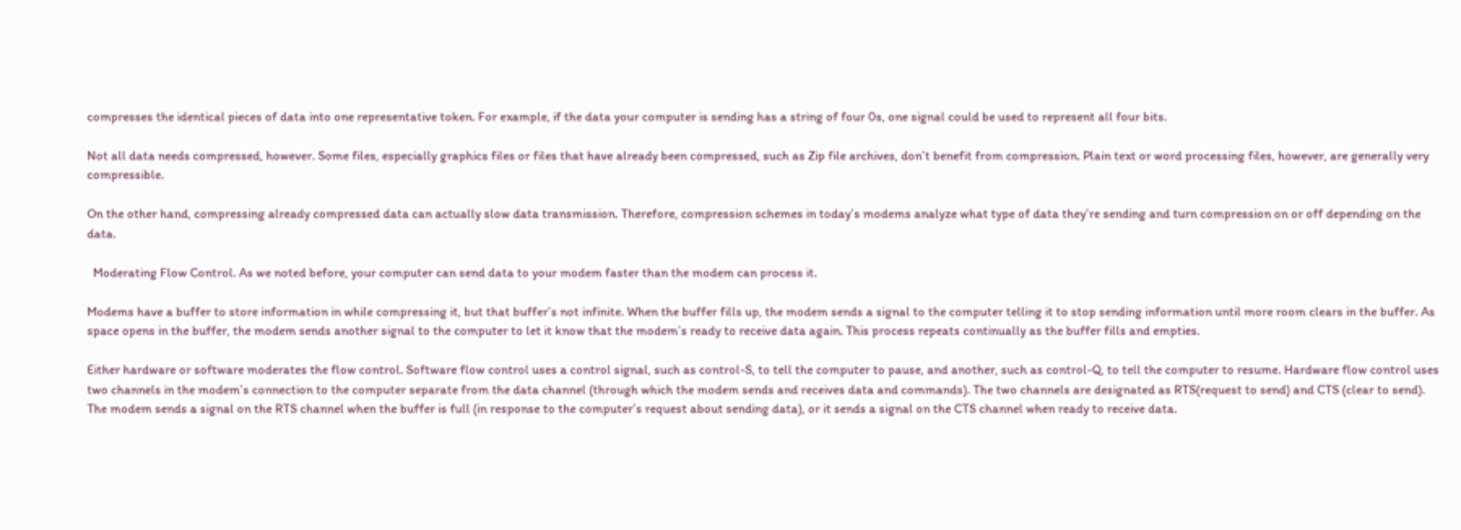compresses the identical pieces of data into one representative token. For example, if the data your computer is sending has a string of four 0s, one signal could be used to represent all four bits.

Not all data needs compressed, however. Some files, especially graphics files or files that have already been compressed, such as Zip file archives, don’t benefit from compression. Plain text or word processing files, however, are generally very compressible.

On the other hand, compressing already compressed data can actually slow data transmission. Therefore, compression schemes in today’s modems analyze what type of data they’re sending and turn compression on or off depending on the data.

  Moderating Flow Control. As we noted before, your computer can send data to your modem faster than the modem can process it.

Modems have a buffer to store information in while compressing it, but that buffer’s not infinite. When the buffer fills up, the modem sends a signal to the computer telling it to stop sending information until more room clears in the buffer. As space opens in the buffer, the modem sends another signal to the computer to let it know that the modem’s ready to receive data again. This process repeats continually as the buffer fills and empties.

Either hardware or software moderates the flow control. Software flow control uses a control signal, such as control-S, to tell the computer to pause, and another, such as control-Q, to tell the computer to resume. Hardware flow control uses two channels in the modem’s connection to the computer separate from the data channel (through which the modem sends and receives data and commands). The two channels are designated as RTS(request to send) and CTS (clear to send). The modem sends a signal on the RTS channel when the buffer is full (in response to the computer’s request about sending data), or it sends a signal on the CTS channel when ready to receive data.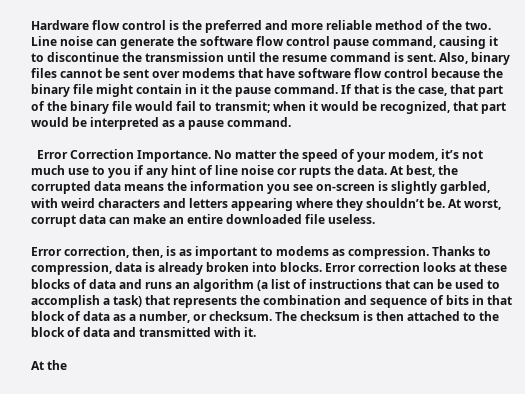Hardware flow control is the preferred and more reliable method of the two. Line noise can generate the software flow control pause command, causing it to discontinue the transmission until the resume command is sent. Also, binary files cannot be sent over modems that have software flow control because the binary file might contain in it the pause command. If that is the case, that part of the binary file would fail to transmit; when it would be recognized, that part would be interpreted as a pause command.

  Error Correction Importance. No matter the speed of your modem, it’s not much use to you if any hint of line noise cor rupts the data. At best, the corrupted data means the information you see on-screen is slightly garbled, with weird characters and letters appearing where they shouldn’t be. At worst, corrupt data can make an entire downloaded file useless.

Error correction, then, is as important to modems as compression. Thanks to compression, data is already broken into blocks. Error correction looks at these blocks of data and runs an algorithm (a list of instructions that can be used to accomplish a task) that represents the combination and sequence of bits in that block of data as a number, or checksum. The checksum is then attached to the block of data and transmitted with it.

At the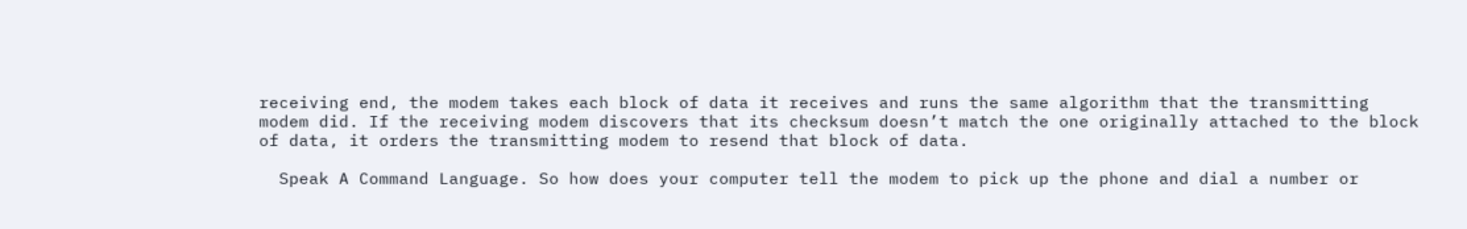receiving end, the modem takes each block of data it receives and runs the same algorithm that the transmitting modem did. If the receiving modem discovers that its checksum doesn’t match the one originally attached to the block of data, it orders the transmitting modem to resend that block of data.

  Speak A Command Language. So how does your computer tell the modem to pick up the phone and dial a number or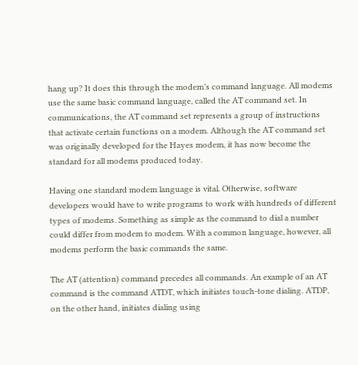hang up? It does this through the modem’s command language. All modems use the same basic command language, called the AT command set. In communications, the AT command set represents a group of instructions that activate certain functions on a modem. Although the AT command set was originally developed for the Hayes modem, it has now become the standard for all modems produced today.

Having one standard modem language is vital. Otherwise, software developers would have to write programs to work with hundreds of different types of modems. Something as simple as the command to dial a number could differ from modem to modem. With a common language, however, all modems perform the basic commands the same.

The AT (attention) command precedes all commands. An example of an AT command is the command ATDT, which initiates touch-tone dialing. ATDP, on the other hand, initiates dialing using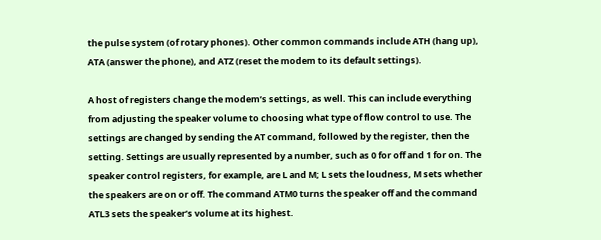the pulse system (of rotary phones). Other common commands include ATH (hang up), ATA (answer the phone), and ATZ (reset the modem to its default settings).

A host of registers change the modem’s settings, as well. This can include everything from adjusting the speaker volume to choosing what type of flow control to use. The settings are changed by sending the AT command, followed by the register, then the setting. Settings are usually represented by a number, such as 0 for off and 1 for on. The speaker control registers, for example, are L and M; L sets the loudness, M sets whether the speakers are on or off. The command ATM0 turns the speaker off and the command ATL3 sets the speaker’s volume at its highest.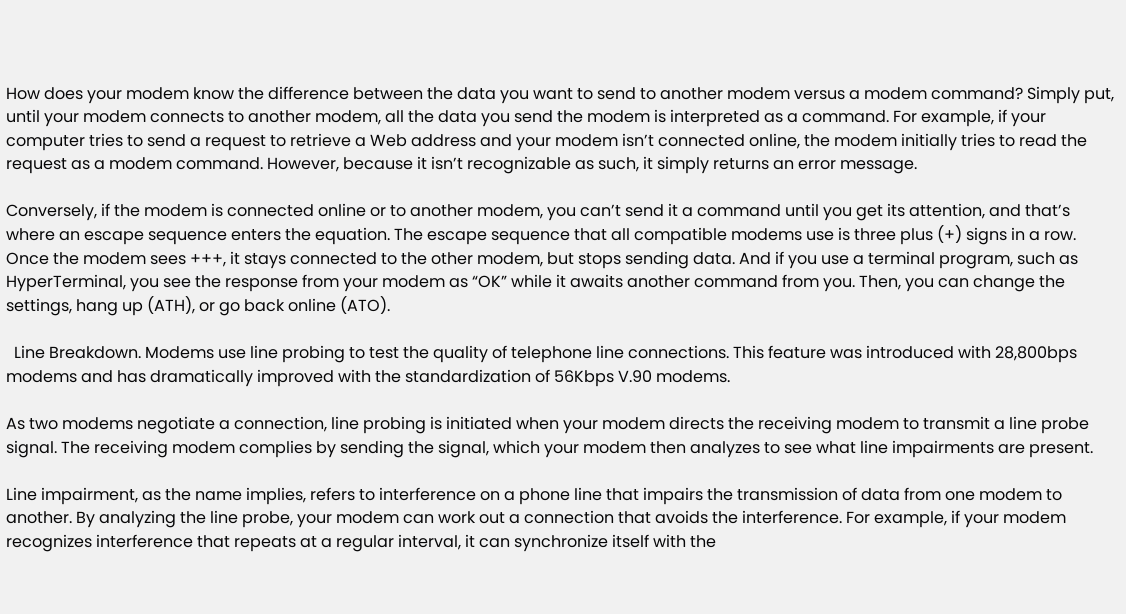How does your modem know the difference between the data you want to send to another modem versus a modem command? Simply put, until your modem connects to another modem, all the data you send the modem is interpreted as a command. For example, if your computer tries to send a request to retrieve a Web address and your modem isn’t connected online, the modem initially tries to read the request as a modem command. However, because it isn’t recognizable as such, it simply returns an error message.

Conversely, if the modem is connected online or to another modem, you can’t send it a command until you get its attention, and that’s where an escape sequence enters the equation. The escape sequence that all compatible modems use is three plus (+) signs in a row. Once the modem sees +++, it stays connected to the other modem, but stops sending data. And if you use a terminal program, such as HyperTerminal, you see the response from your modem as “OK” while it awaits another command from you. Then, you can change the settings, hang up (ATH), or go back online (ATO).

  Line Breakdown. Modems use line probing to test the quality of telephone line connections. This feature was introduced with 28,800bps modems and has dramatically improved with the standardization of 56Kbps V.90 modems.

As two modems negotiate a connection, line probing is initiated when your modem directs the receiving modem to transmit a line probe signal. The receiving modem complies by sending the signal, which your modem then analyzes to see what line impairments are present.

Line impairment, as the name implies, refers to interference on a phone line that impairs the transmission of data from one modem to another. By analyzing the line probe, your modem can work out a connection that avoids the interference. For example, if your modem recognizes interference that repeats at a regular interval, it can synchronize itself with the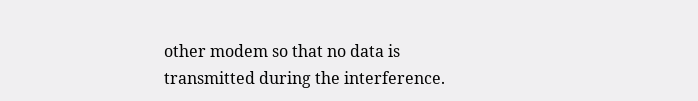other modem so that no data is transmitted during the interference.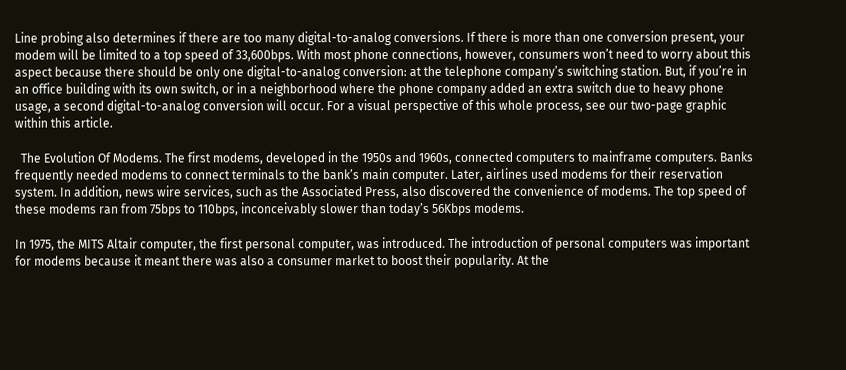Line probing also determines if there are too many digital-to-analog conversions. If there is more than one conversion present, your modem will be limited to a top speed of 33,600bps. With most phone connections, however, consumers won’t need to worry about this aspect because there should be only one digital-to-analog conversion: at the telephone company’s switching station. But, if you’re in an office building with its own switch, or in a neighborhood where the phone company added an extra switch due to heavy phone usage, a second digital-to-analog conversion will occur. For a visual perspective of this whole process, see our two-page graphic within this article.

  The Evolution Of Modems. The first modems, developed in the 1950s and 1960s, connected computers to mainframe computers. Banks frequently needed modems to connect terminals to the bank’s main computer. Later, airlines used modems for their reservation system. In addition, news wire services, such as the Associated Press, also discovered the convenience of modems. The top speed of these modems ran from 75bps to 110bps, inconceivably slower than today’s 56Kbps modems.

In 1975, the MITS Altair computer, the first personal computer, was introduced. The introduction of personal computers was important for modems because it meant there was also a consumer market to boost their popularity. At the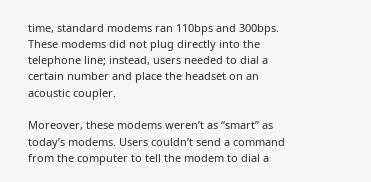time, standard modems ran 110bps and 300bps. These modems did not plug directly into the telephone line; instead, users needed to dial a certain number and place the headset on an acoustic coupler.

Moreover, these modems weren’t as “smart” as today’s modems. Users couldn’t send a command from the computer to tell the modem to dial a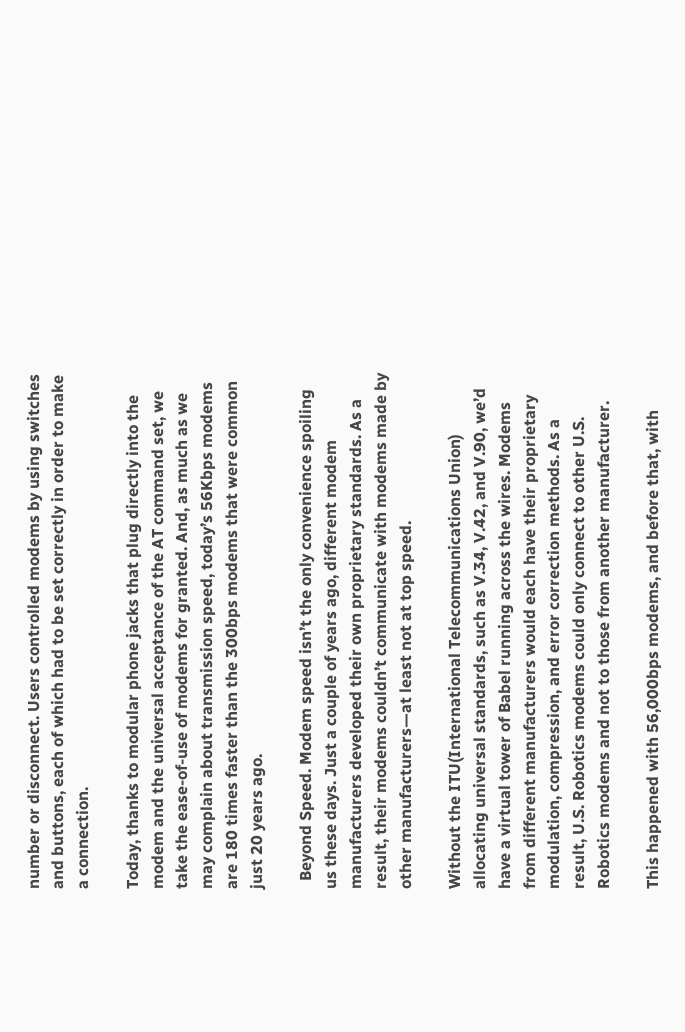number or disconnect. Users controlled modems by using switches and buttons, each of which had to be set correctly in order to make a connection.

Today, thanks to modular phone jacks that plug directly into the modem and the universal acceptance of the AT command set, we take the ease-of-use of modems for granted. And, as much as we may complain about transmission speed, today’s 56Kbps modems are 180 times faster than the 300bps modems that were common just 20 years ago.

  Beyond Speed. Modem speed isn’t the only convenience spoiling us these days. Just a couple of years ago, different modem manufacturers developed their own proprietary standards. As a result, their modems couldn’t communicate with modems made by other manufacturers—at least not at top speed.

Without the ITU(International Telecommunications Union) allocating universal standards, such as V.34, V.42, and V.90, we’d have a virtual tower of Babel running across the wires. Modems from different manufacturers would each have their proprietary modulation, compression, and error correction methods. As a result, U.S. Robotics modems could only connect to other U.S. Robotics modems and not to those from another manufacturer.

This happened with 56,000bps modems, and before that, with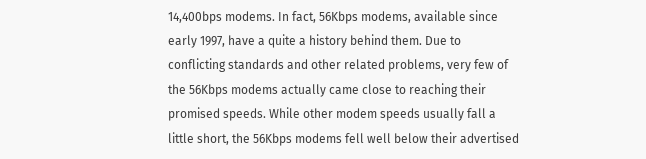14,400bps modems. In fact, 56Kbps modems, available since early 1997, have a quite a history behind them. Due to conflicting standards and other related problems, very few of the 56Kbps modems actually came close to reaching their promised speeds. While other modem speeds usually fall a little short, the 56Kbps modems fell well below their advertised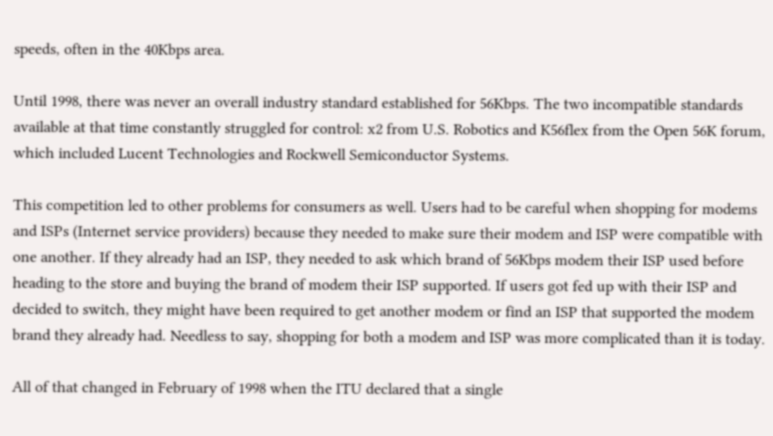speeds, often in the 40Kbps area.

Until 1998, there was never an overall industry standard established for 56Kbps. The two incompatible standards available at that time constantly struggled for control: x2 from U.S. Robotics and K56flex from the Open 56K forum, which included Lucent Technologies and Rockwell Semiconductor Systems.

This competition led to other problems for consumers as well. Users had to be careful when shopping for modems and ISPs (Internet service providers) because they needed to make sure their modem and ISP were compatible with one another. If they already had an ISP, they needed to ask which brand of 56Kbps modem their ISP used before heading to the store and buying the brand of modem their ISP supported. If users got fed up with their ISP and decided to switch, they might have been required to get another modem or find an ISP that supported the modem brand they already had. Needless to say, shopping for both a modem and ISP was more complicated than it is today.

All of that changed in February of 1998 when the ITU declared that a single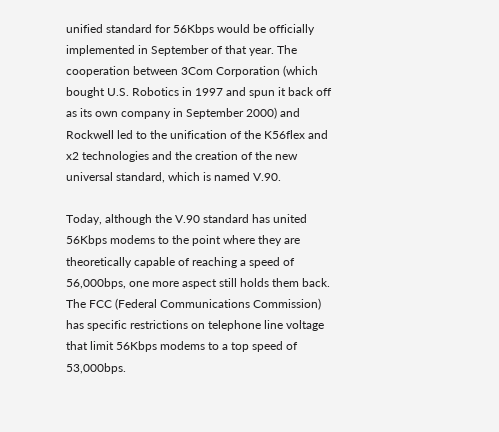unified standard for 56Kbps would be officially implemented in September of that year. The cooperation between 3Com Corporation (which bought U.S. Robotics in 1997 and spun it back off as its own company in September 2000) and Rockwell led to the unification of the K56flex and x2 technologies and the creation of the new universal standard, which is named V.90.

Today, although the V.90 standard has united 56Kbps modems to the point where they are theoretically capable of reaching a speed of 56,000bps, one more aspect still holds them back. The FCC (Federal Communications Commission) has specific restrictions on telephone line voltage that limit 56Kbps modems to a top speed of 53,000bps.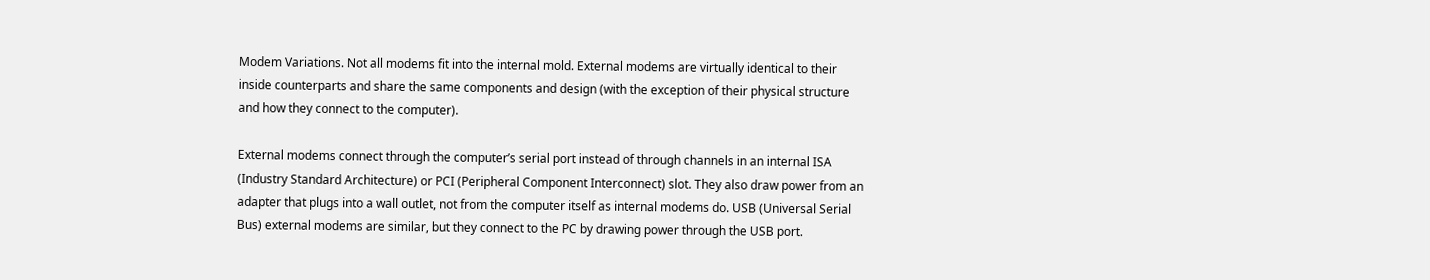Modem Variations. Not all modems fit into the internal mold. External modems are virtually identical to their inside counterparts and share the same components and design (with the exception of their physical structure and how they connect to the computer).

External modems connect through the computer’s serial port instead of through channels in an internal ISA (Industry Standard Architecture) or PCI (Peripheral Component Interconnect) slot. They also draw power from an adapter that plugs into a wall outlet, not from the computer itself as internal modems do. USB (Universal Serial Bus) external modems are similar, but they connect to the PC by drawing power through the USB port.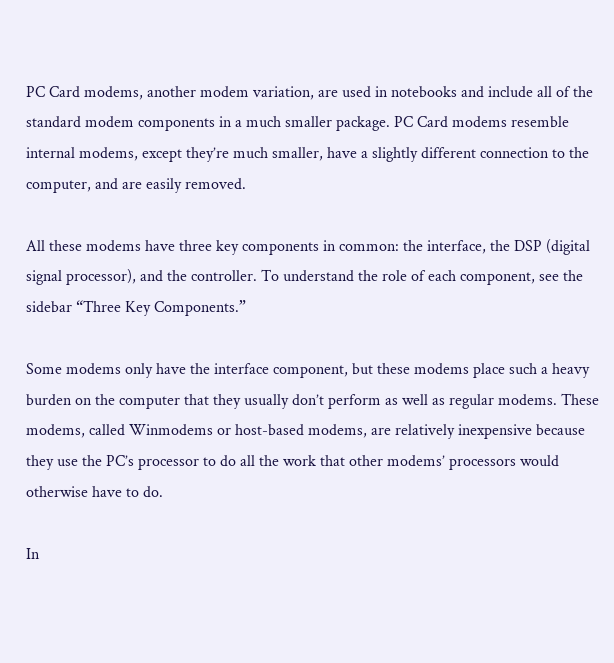PC Card modems, another modem variation, are used in notebooks and include all of the standard modem components in a much smaller package. PC Card modems resemble internal modems, except they’re much smaller, have a slightly different connection to the computer, and are easily removed.

All these modems have three key components in common: the interface, the DSP (digital signal processor), and the controller. To understand the role of each component, see the sidebar “Three Key Components.”

Some modems only have the interface component, but these modems place such a heavy burden on the computer that they usually don’t perform as well as regular modems. These modems, called Winmodems or host-based modems, are relatively inexpensive because they use the PC’s processor to do all the work that other modems’ processors would otherwise have to do.

In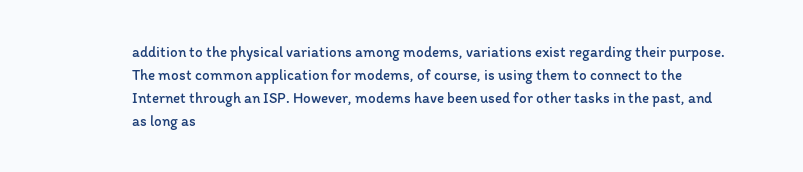addition to the physical variations among modems, variations exist regarding their purpose. The most common application for modems, of course, is using them to connect to the Internet through an ISP. However, modems have been used for other tasks in the past, and as long as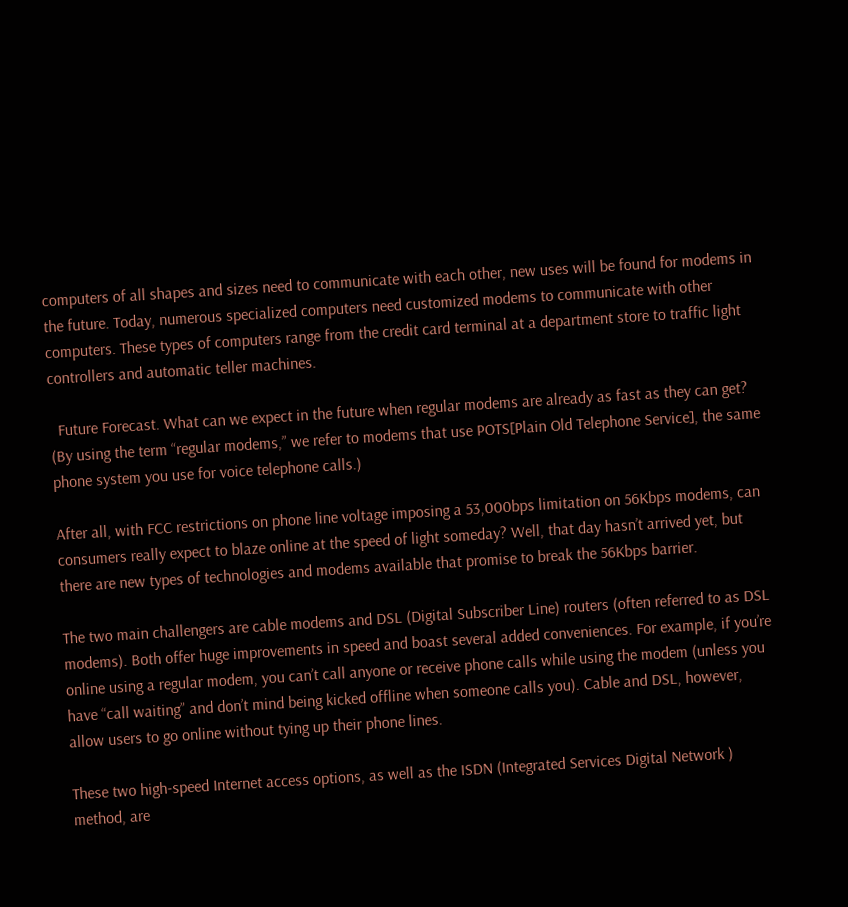computers of all shapes and sizes need to communicate with each other, new uses will be found for modems in the future. Today, numerous specialized computers need customized modems to communicate with other computers. These types of computers range from the credit card terminal at a department store to traffic light controllers and automatic teller machines.

  Future Forecast. What can we expect in the future when regular modems are already as fast as they can get? (By using the term “regular modems,” we refer to modems that use POTS[Plain Old Telephone Service], the same phone system you use for voice telephone calls.)

After all, with FCC restrictions on phone line voltage imposing a 53,000bps limitation on 56Kbps modems, can consumers really expect to blaze online at the speed of light someday? Well, that day hasn’t arrived yet, but there are new types of technologies and modems available that promise to break the 56Kbps barrier.

The two main challengers are cable modems and DSL (Digital Subscriber Line) routers (often referred to as DSL modems). Both offer huge improvements in speed and boast several added conveniences. For example, if you’re online using a regular modem, you can’t call anyone or receive phone calls while using the modem (unless you have “call waiting” and don’t mind being kicked offline when someone calls you). Cable and DSL, however, allow users to go online without tying up their phone lines.

These two high-speed Internet access options, as well as the ISDN (Integrated Services Digital Network ) method, are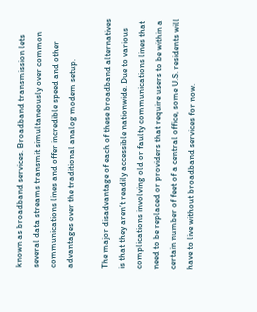known as broadband services. Broadband transmission lets several data streams transmit simultaneously over common communications lines and offer incredible speed and other advantages over the traditional analog modem setup.

The major disadvantage of each of these broadband alternatives is that they aren’t readily accessible nationwide. Due to various complications involving old or faulty communications lines that need to be replaced or providers that require users to be within a certain number of feet of a central office, some U.S. residents will have to live without broadband services for now.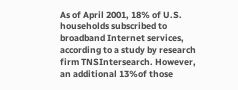As of April 2001, 18% of U.S. households subscribed to broadband Internet services, according to a study by research firm TNSIntersearch. However, an additional 13%of those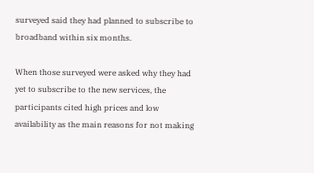surveyed said they had planned to subscribe to broadband within six months.

When those surveyed were asked why they had yet to subscribe to the new services, the participants cited high prices and low availability as the main reasons for not making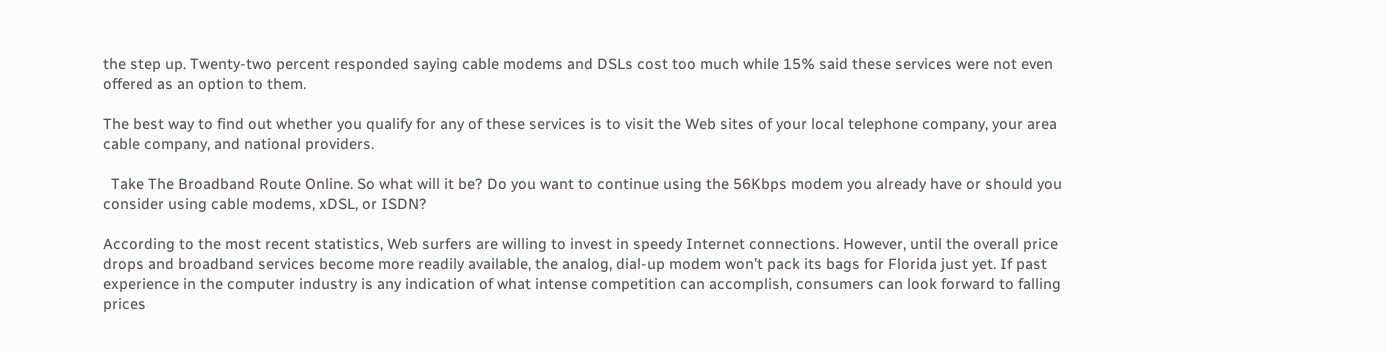the step up. Twenty-two percent responded saying cable modems and DSLs cost too much while 15% said these services were not even offered as an option to them.

The best way to find out whether you qualify for any of these services is to visit the Web sites of your local telephone company, your area cable company, and national providers.

  Take The Broadband Route Online. So what will it be? Do you want to continue using the 56Kbps modem you already have or should you consider using cable modems, xDSL, or ISDN?

According to the most recent statistics, Web surfers are willing to invest in speedy Internet connections. However, until the overall price drops and broadband services become more readily available, the analog, dial-up modem won’t pack its bags for Florida just yet. If past experience in the computer industry is any indication of what intense competition can accomplish, consumers can look forward to falling prices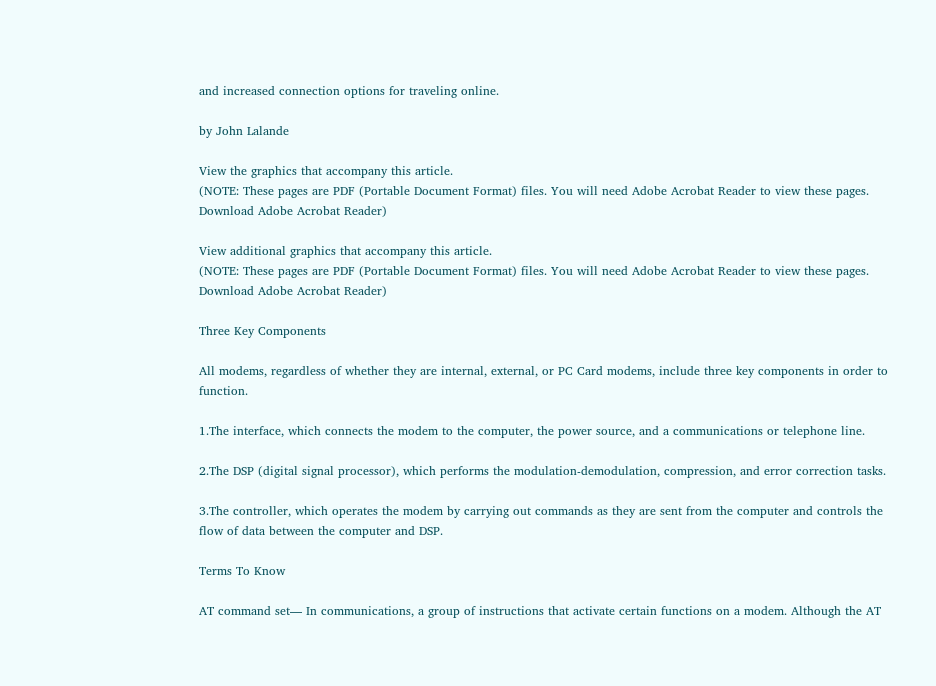and increased connection options for traveling online.

by John Lalande

View the graphics that accompany this article.
(NOTE: These pages are PDF (Portable Document Format) files. You will need Adobe Acrobat Reader to view these pages. Download Adobe Acrobat Reader)

View additional graphics that accompany this article.
(NOTE: These pages are PDF (Portable Document Format) files. You will need Adobe Acrobat Reader to view these pages. Download Adobe Acrobat Reader)

Three Key Components

All modems, regardless of whether they are internal, external, or PC Card modems, include three key components in order to function.

1.The interface, which connects the modem to the computer, the power source, and a communications or telephone line.

2.The DSP (digital signal processor), which performs the modulation-demodulation, compression, and error correction tasks.

3.The controller, which operates the modem by carrying out commands as they are sent from the computer and controls the flow of data between the computer and DSP.

Terms To Know

AT command set— In communications, a group of instructions that activate certain functions on a modem. Although the AT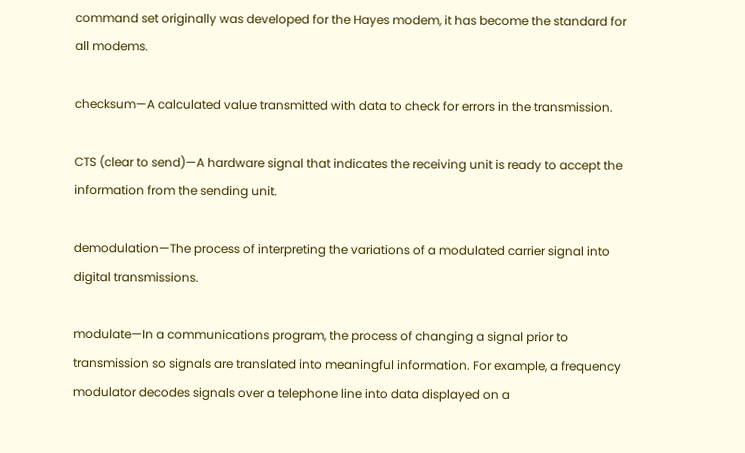command set originally was developed for the Hayes modem, it has become the standard for all modems.

checksum—A calculated value transmitted with data to check for errors in the transmission.

CTS (clear to send)—A hardware signal that indicates the receiving unit is ready to accept the information from the sending unit.

demodulation—The process of interpreting the variations of a modulated carrier signal into digital transmissions.

modulate—In a communications program, the process of changing a signal prior to transmission so signals are translated into meaningful information. For example, a frequency modulator decodes signals over a telephone line into data displayed on a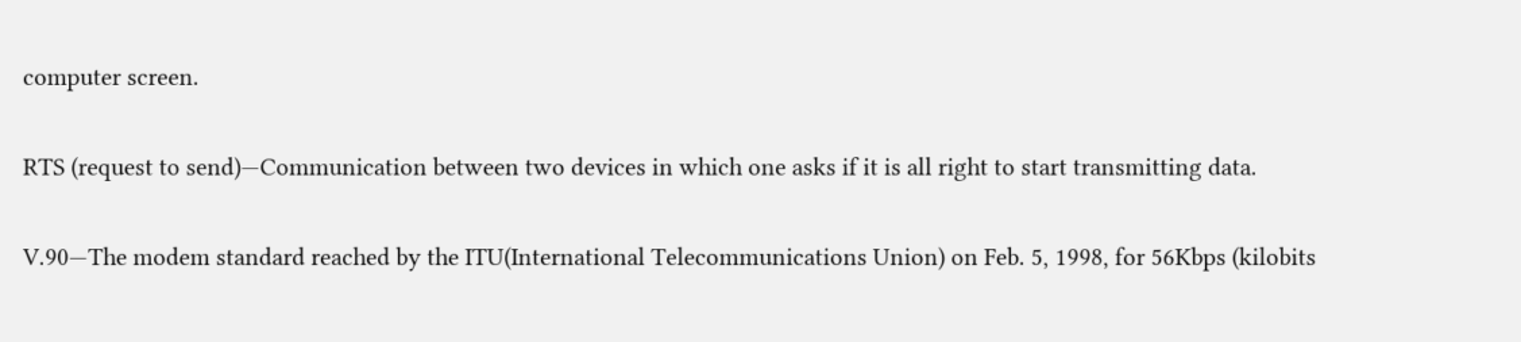computer screen.

RTS (request to send)—Communication between two devices in which one asks if it is all right to start transmitting data.

V.90—The modem standard reached by the ITU(International Telecommunications Union) on Feb. 5, 1998, for 56Kbps (kilobits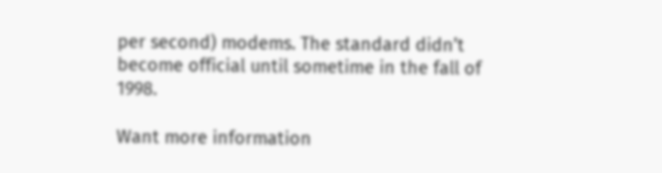per second) modems. The standard didn’t become official until sometime in the fall of 1998.

Want more information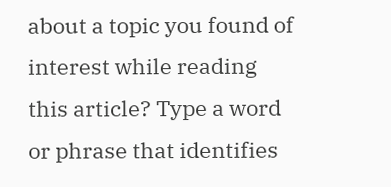about a topic you found of interest while reading this article? Type a word or phrase that identifies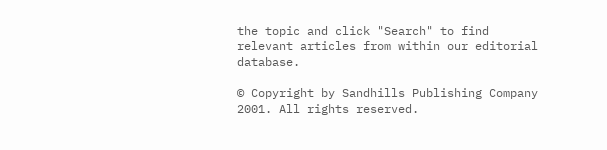the topic and click "Search" to find relevant articles from within our editorial database.

© Copyright by Sandhills Publishing Company 2001. All rights reserved.